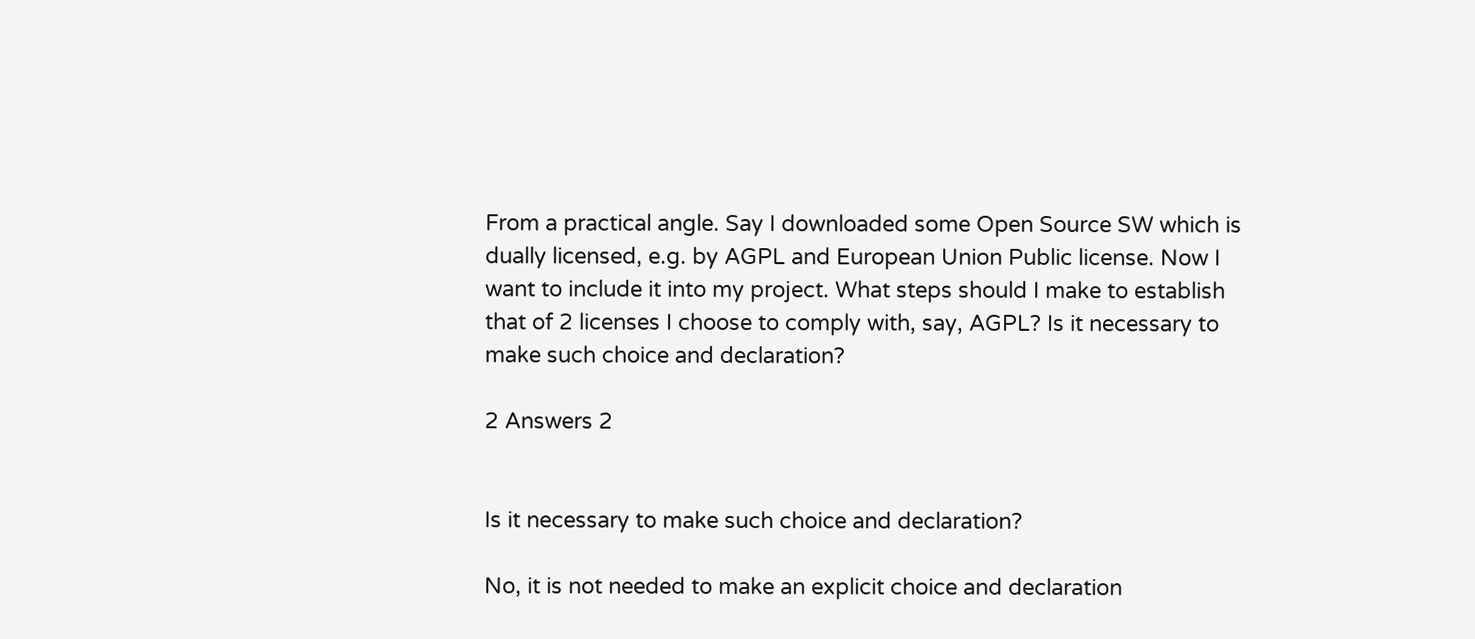From a practical angle. Say I downloaded some Open Source SW which is dually licensed, e.g. by AGPL and European Union Public license. Now I want to include it into my project. What steps should I make to establish that of 2 licenses I choose to comply with, say, AGPL? Is it necessary to make such choice and declaration?

2 Answers 2


Is it necessary to make such choice and declaration?

No, it is not needed to make an explicit choice and declaration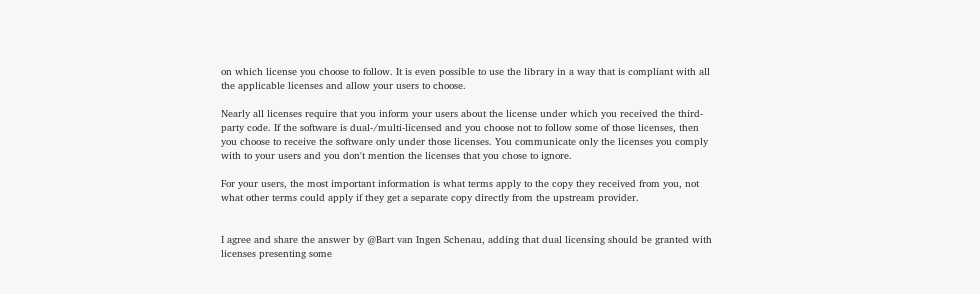on which license you choose to follow. It is even possible to use the library in a way that is compliant with all the applicable licenses and allow your users to choose.

Nearly all licenses require that you inform your users about the license under which you received the third-party code. If the software is dual-/multi-licensed and you choose not to follow some of those licenses, then you choose to receive the software only under those licenses. You communicate only the licenses you comply with to your users and you don't mention the licenses that you chose to ignore.

For your users, the most important information is what terms apply to the copy they received from you, not what other terms could apply if they get a separate copy directly from the upstream provider.


I agree and share the answer by @Bart van Ingen Schenau, adding that dual licensing should be granted with licenses presenting some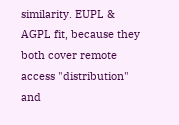similarity. EUPL & AGPL fit, because they both cover remote access "distribution" and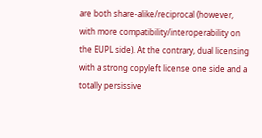are both share-alike/reciprocal (however, with more compatibility/interoperability on the EUPL side). At the contrary, dual licensing with a strong copyleft license one side and a totally persissive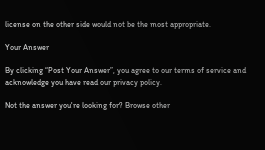license on the other side would not be the most appropriate.

Your Answer

By clicking “Post Your Answer”, you agree to our terms of service and acknowledge you have read our privacy policy.

Not the answer you're looking for? Browse other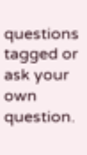questions tagged or ask your own question.